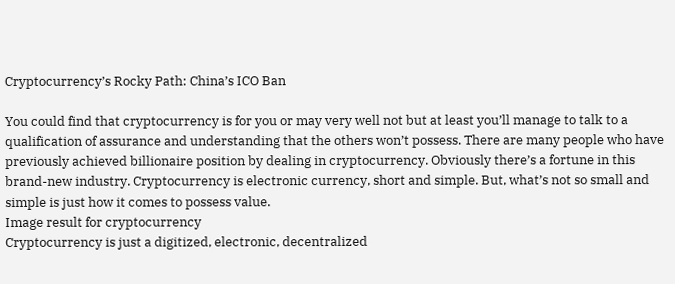Cryptocurrency’s Rocky Path: China’s ICO Ban

You could find that cryptocurrency is for you or may very well not but at least you’ll manage to talk to a qualification of assurance and understanding that the others won’t possess. There are many people who have previously achieved billionaire position by dealing in cryptocurrency. Obviously there’s a fortune in this brand-new industry. Cryptocurrency is electronic currency, short and simple. But, what’s not so small and simple is just how it comes to possess value.
Image result for cryptocurrency
Cryptocurrency is just a digitized, electronic, decentralized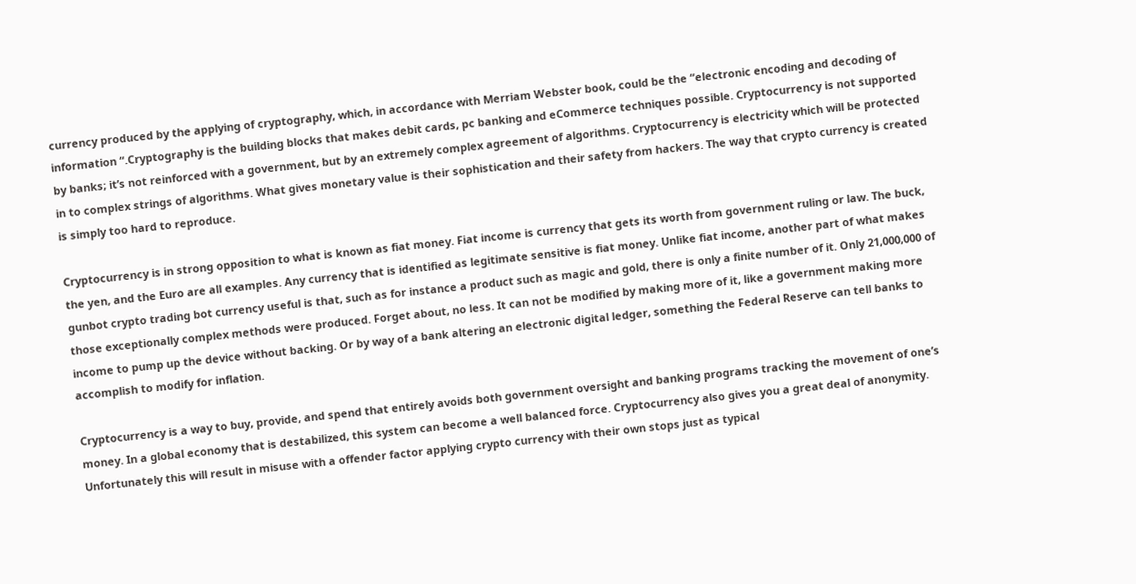currency produced by the applying of cryptography, which, in accordance with Merriam Webster book, could be the “electronic encoding and decoding of information “.Cryptography is the building blocks that makes debit cards, pc banking and eCommerce techniques possible. Cryptocurrency is not supported by banks; it’s not reinforced with a government, but by an extremely complex agreement of algorithms. Cryptocurrency is electricity which will be protected in to complex strings of algorithms. What gives monetary value is their sophistication and their safety from hackers. The way that crypto currency is created is simply too hard to reproduce.

Cryptocurrency is in strong opposition to what is known as fiat money. Fiat income is currency that gets its worth from government ruling or law. The buck, the yen, and the Euro are all examples. Any currency that is identified as legitimate sensitive is fiat money. Unlike fiat income, another part of what makes gunbot crypto trading bot currency useful is that, such as for instance a product such as magic and gold, there is only a finite number of it. Only 21,000,000 of those exceptionally complex methods were produced. Forget about, no less. It can not be modified by making more of it, like a government making more income to pump up the device without backing. Or by way of a bank altering an electronic digital ledger, something the Federal Reserve can tell banks to accomplish to modify for inflation.

Cryptocurrency is a way to buy, provide, and spend that entirely avoids both government oversight and banking programs tracking the movement of one’s money. In a global economy that is destabilized, this system can become a well balanced force. Cryptocurrency also gives you a great deal of anonymity. Unfortunately this will result in misuse with a offender factor applying crypto currency with their own stops just as typical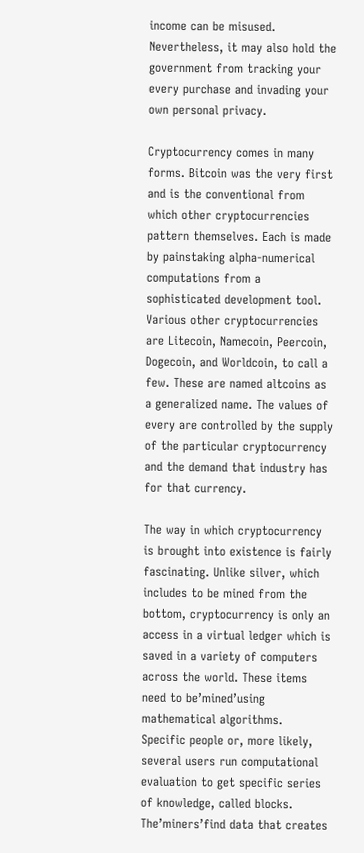income can be misused. Nevertheless, it may also hold the government from tracking your every purchase and invading your own personal privacy.

Cryptocurrency comes in many forms. Bitcoin was the very first and is the conventional from which other cryptocurrencies pattern themselves. Each is made by painstaking alpha-numerical computations from a sophisticated development tool. Various other cryptocurrencies are Litecoin, Namecoin, Peercoin, Dogecoin, and Worldcoin, to call a few. These are named altcoins as a generalized name. The values of every are controlled by the supply of the particular cryptocurrency and the demand that industry has for that currency.

The way in which cryptocurrency is brought into existence is fairly fascinating. Unlike silver, which includes to be mined from the bottom, cryptocurrency is only an access in a virtual ledger which is saved in a variety of computers across the world. These items need to be’mined’using mathematical algorithms. Specific people or, more likely, several users run computational evaluation to get specific series of knowledge, called blocks. The’miners’find data that creates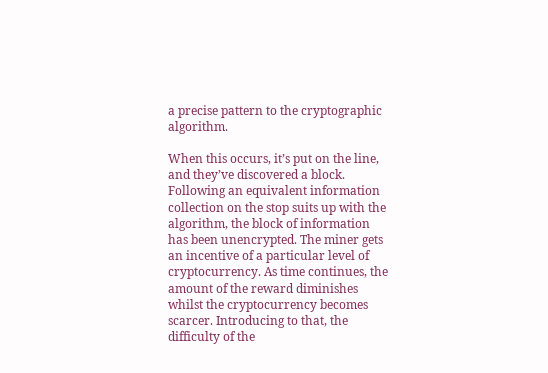a precise pattern to the cryptographic algorithm.

When this occurs, it’s put on the line, and they’ve discovered a block. Following an equivalent information collection on the stop suits up with the algorithm, the block of information has been unencrypted. The miner gets an incentive of a particular level of cryptocurrency. As time continues, the amount of the reward diminishes whilst the cryptocurrency becomes scarcer. Introducing to that, the difficulty of the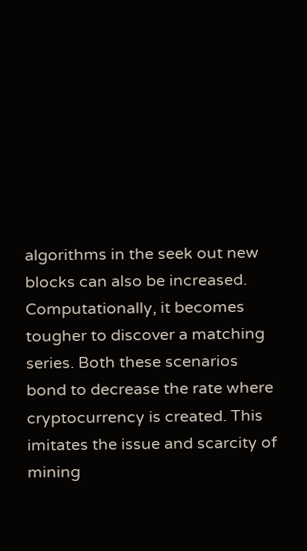algorithms in the seek out new blocks can also be increased. Computationally, it becomes tougher to discover a matching series. Both these scenarios bond to decrease the rate where cryptocurrency is created. This imitates the issue and scarcity of mining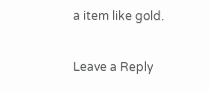a item like gold.

Leave a Reply